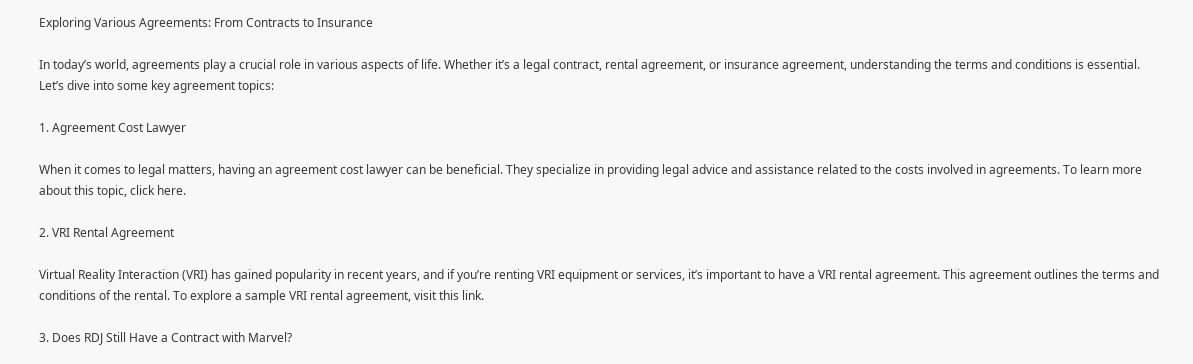Exploring Various Agreements: From Contracts to Insurance

In today’s world, agreements play a crucial role in various aspects of life. Whether it’s a legal contract, rental agreement, or insurance agreement, understanding the terms and conditions is essential. Let’s dive into some key agreement topics:

1. Agreement Cost Lawyer

When it comes to legal matters, having an agreement cost lawyer can be beneficial. They specialize in providing legal advice and assistance related to the costs involved in agreements. To learn more about this topic, click here.

2. VRI Rental Agreement

Virtual Reality Interaction (VRI) has gained popularity in recent years, and if you’re renting VRI equipment or services, it’s important to have a VRI rental agreement. This agreement outlines the terms and conditions of the rental. To explore a sample VRI rental agreement, visit this link.

3. Does RDJ Still Have a Contract with Marvel?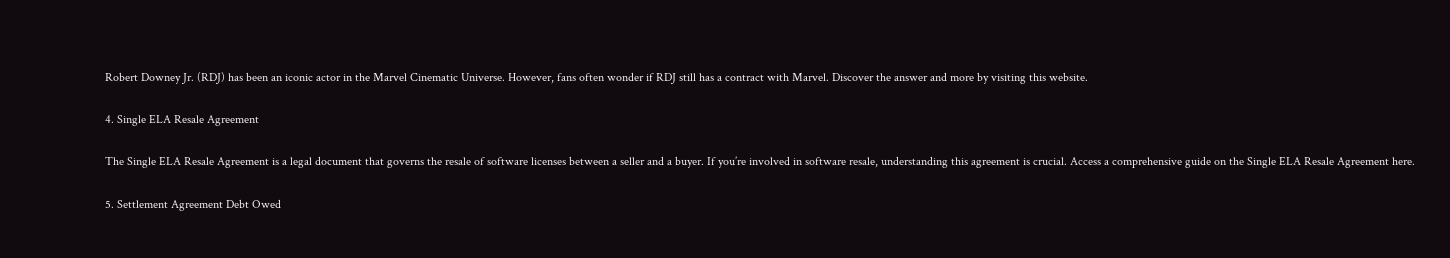Robert Downey Jr. (RDJ) has been an iconic actor in the Marvel Cinematic Universe. However, fans often wonder if RDJ still has a contract with Marvel. Discover the answer and more by visiting this website.

4. Single ELA Resale Agreement

The Single ELA Resale Agreement is a legal document that governs the resale of software licenses between a seller and a buyer. If you’re involved in software resale, understanding this agreement is crucial. Access a comprehensive guide on the Single ELA Resale Agreement here.

5. Settlement Agreement Debt Owed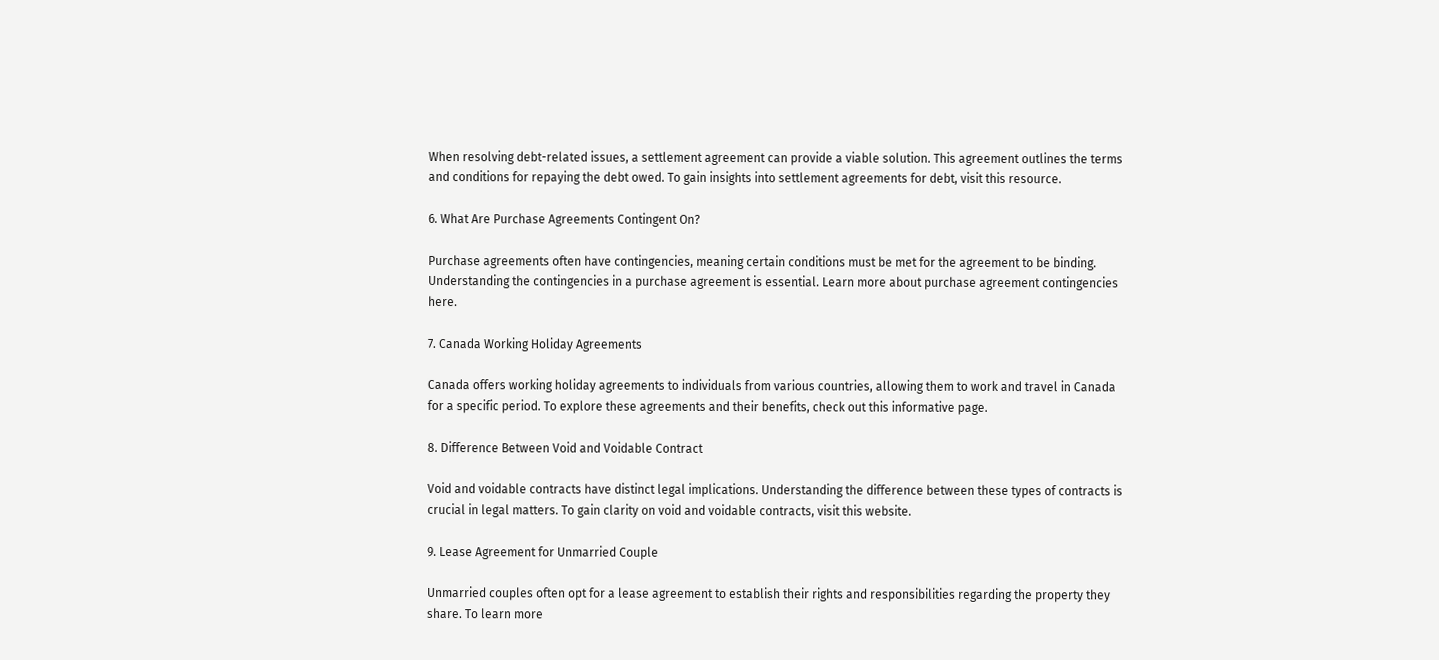When resolving debt-related issues, a settlement agreement can provide a viable solution. This agreement outlines the terms and conditions for repaying the debt owed. To gain insights into settlement agreements for debt, visit this resource.

6. What Are Purchase Agreements Contingent On?

Purchase agreements often have contingencies, meaning certain conditions must be met for the agreement to be binding. Understanding the contingencies in a purchase agreement is essential. Learn more about purchase agreement contingencies here.

7. Canada Working Holiday Agreements

Canada offers working holiday agreements to individuals from various countries, allowing them to work and travel in Canada for a specific period. To explore these agreements and their benefits, check out this informative page.

8. Difference Between Void and Voidable Contract

Void and voidable contracts have distinct legal implications. Understanding the difference between these types of contracts is crucial in legal matters. To gain clarity on void and voidable contracts, visit this website.

9. Lease Agreement for Unmarried Couple

Unmarried couples often opt for a lease agreement to establish their rights and responsibilities regarding the property they share. To learn more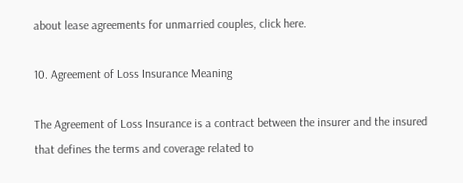about lease agreements for unmarried couples, click here.

10. Agreement of Loss Insurance Meaning

The Agreement of Loss Insurance is a contract between the insurer and the insured that defines the terms and coverage related to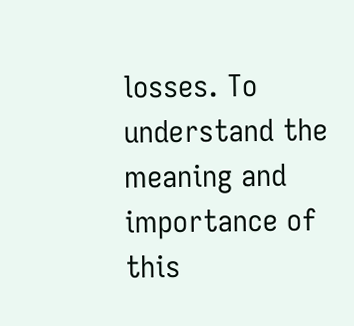losses. To understand the meaning and importance of this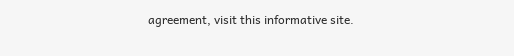agreement, visit this informative site.